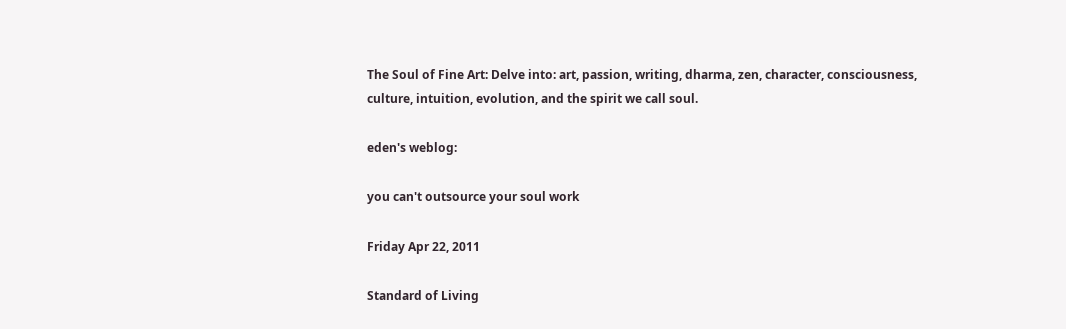The Soul of Fine Art: Delve into: art, passion, writing, dharma, zen, character, consciousness, culture, intuition, evolution, and the spirit we call soul.

eden's weblog:

you can't outsource your soul work

Friday Apr 22, 2011

Standard of Living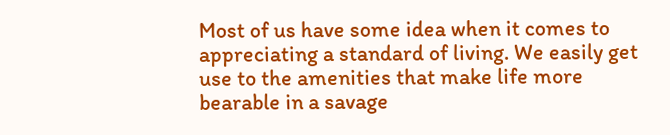Most of us have some idea when it comes to appreciating a standard of living. We easily get use to the amenities that make life more bearable in a savage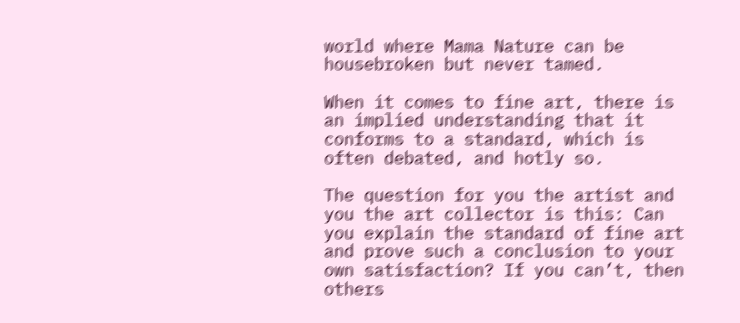world where Mama Nature can be housebroken but never tamed.

When it comes to fine art, there is an implied understanding that it conforms to a standard, which is often debated, and hotly so.

The question for you the artist and you the art collector is this: Can you explain the standard of fine art and prove such a conclusion to your own satisfaction? If you can’t, then others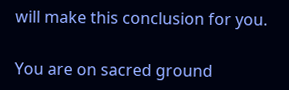will make this conclusion for you.

You are on sacred ground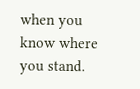when you know where you stand.